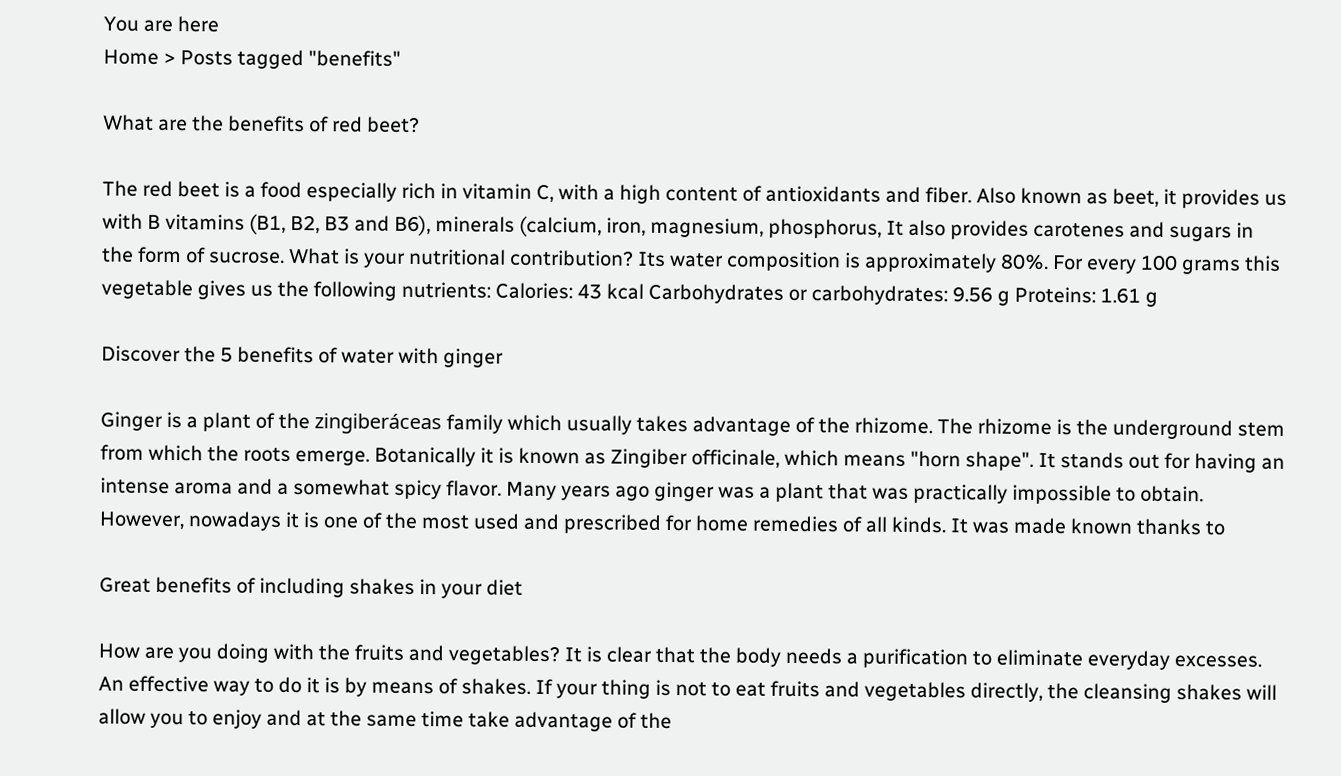You are here
Home > Posts tagged "benefits"

What are the benefits of red beet?

The red beet is a food especially rich in vitamin C, with a high content of antioxidants and fiber. Also known as beet, it provides us with B vitamins (B1, B2, B3 and B6), minerals (calcium, iron, magnesium, phosphorus, It also provides carotenes and sugars in the form of sucrose. What is your nutritional contribution? Its water composition is approximately 80%. For every 100 grams this vegetable gives us the following nutrients: Calories: 43 kcal Carbohydrates or carbohydrates: 9.56 g Proteins: 1.61 g

Discover the 5 benefits of water with ginger

Ginger is a plant of the zingiberáceas family which usually takes advantage of the rhizome. The rhizome is the underground stem from which the roots emerge. Botanically it is known as Zingiber officinale, which means "horn shape". It stands out for having an intense aroma and a somewhat spicy flavor. Many years ago ginger was a plant that was practically impossible to obtain. However, nowadays it is one of the most used and prescribed for home remedies of all kinds. It was made known thanks to

Great benefits of including shakes in your diet

How are you doing with the fruits and vegetables? It is clear that the body needs a purification to eliminate everyday excesses. An effective way to do it is by means of shakes. If your thing is not to eat fruits and vegetables directly, the cleansing shakes will allow you to enjoy and at the same time take advantage of the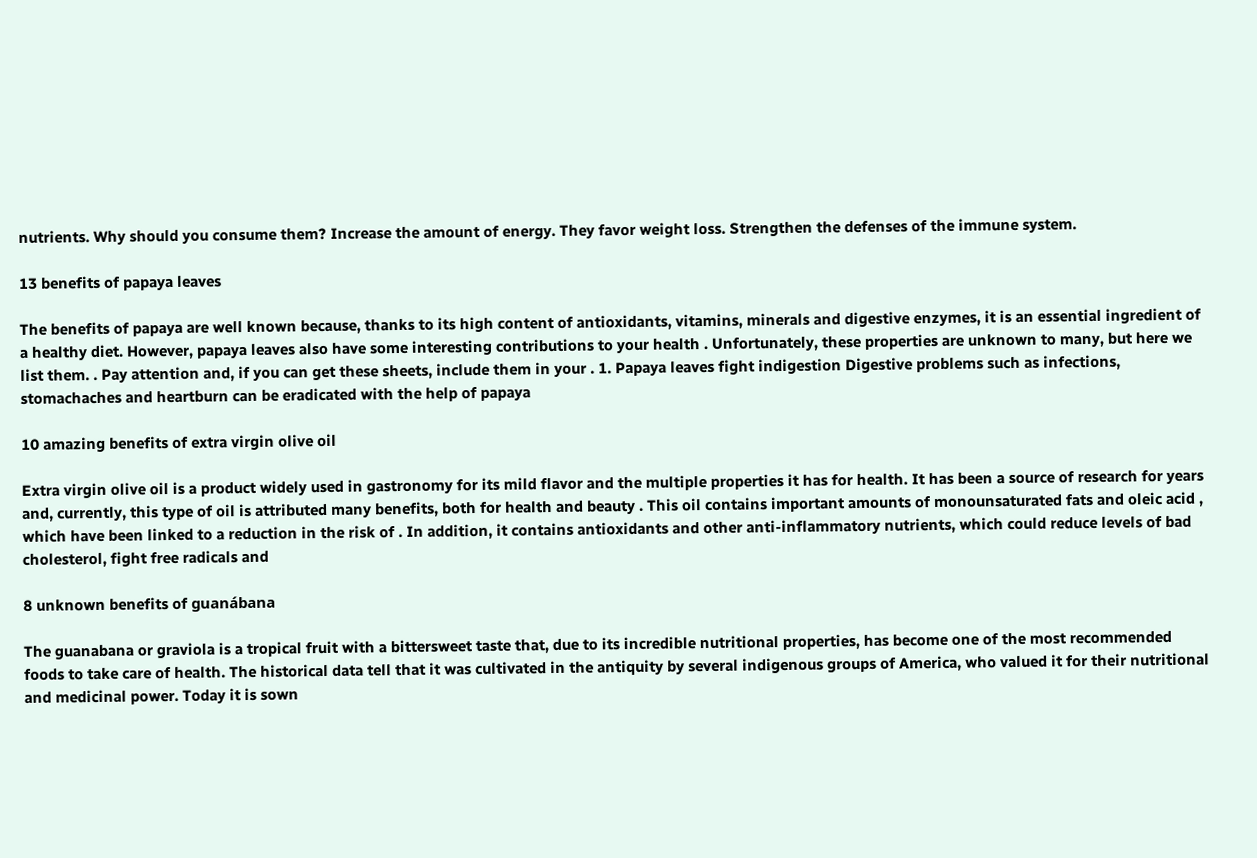nutrients. Why should you consume them? Increase the amount of energy. They favor weight loss. Strengthen the defenses of the immune system.

13 benefits of papaya leaves

The benefits of papaya are well known because, thanks to its high content of antioxidants, vitamins, minerals and digestive enzymes, it is an essential ingredient of a healthy diet. However, papaya leaves also have some interesting contributions to your health . Unfortunately, these properties are unknown to many, but here we list them. . Pay attention and, if you can get these sheets, include them in your . 1. Papaya leaves fight indigestion Digestive problems such as infections, stomachaches and heartburn can be eradicated with the help of papaya

10 amazing benefits of extra virgin olive oil

Extra virgin olive oil is a product widely used in gastronomy for its mild flavor and the multiple properties it has for health. It has been a source of research for years and, currently, this type of oil is attributed many benefits, both for health and beauty . This oil contains important amounts of monounsaturated fats and oleic acid , which have been linked to a reduction in the risk of . In addition, it contains antioxidants and other anti-inflammatory nutrients, which could reduce levels of bad cholesterol, fight free radicals and

8 unknown benefits of guanábana

The guanabana or graviola is a tropical fruit with a bittersweet taste that, due to its incredible nutritional properties, has become one of the most recommended foods to take care of health. The historical data tell that it was cultivated in the antiquity by several indigenous groups of America, who valued it for their nutritional and medicinal power. Today it is sown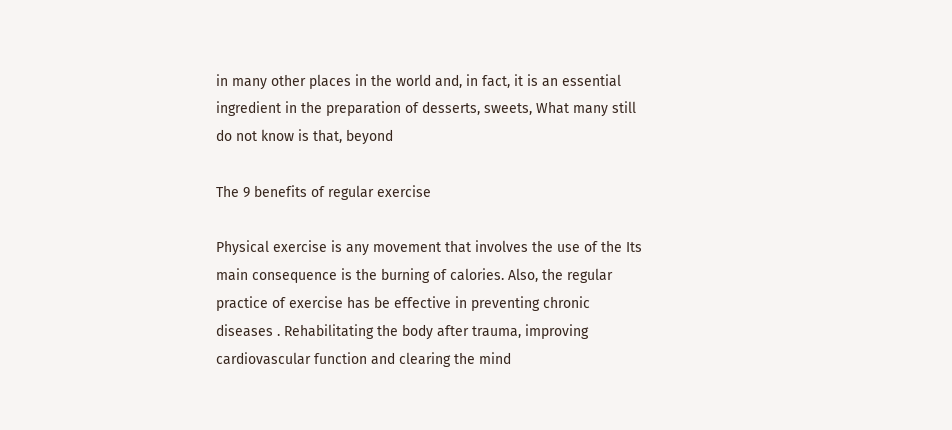in many other places in the world and, in fact, it is an essential ingredient in the preparation of desserts, sweets, What many still do not know is that, beyond

The 9 benefits of regular exercise

Physical exercise is any movement that involves the use of the Its main consequence is the burning of calories. Also, the regular practice of exercise has be effective in preventing chronic diseases . Rehabilitating the body after trauma, improving cardiovascular function and clearing the mind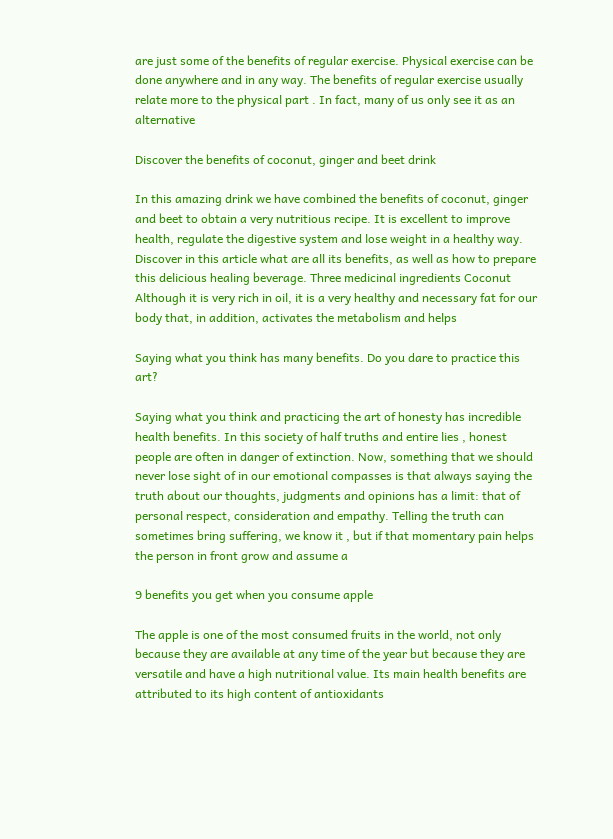are just some of the benefits of regular exercise. Physical exercise can be done anywhere and in any way. The benefits of regular exercise usually relate more to the physical part . In fact, many of us only see it as an alternative

Discover the benefits of coconut, ginger and beet drink

In this amazing drink we have combined the benefits of coconut, ginger and beet to obtain a very nutritious recipe. It is excellent to improve health, regulate the digestive system and lose weight in a healthy way. Discover in this article what are all its benefits, as well as how to prepare this delicious healing beverage. Three medicinal ingredients Coconut Although it is very rich in oil, it is a very healthy and necessary fat for our body that, in addition, activates the metabolism and helps

Saying what you think has many benefits. Do you dare to practice this art?

Saying what you think and practicing the art of honesty has incredible health benefits. In this society of half truths and entire lies , honest people are often in danger of extinction. Now, something that we should never lose sight of in our emotional compasses is that always saying the truth about our thoughts, judgments and opinions has a limit: that of personal respect, consideration and empathy. Telling the truth can sometimes bring suffering, we know it , but if that momentary pain helps the person in front grow and assume a

9 benefits you get when you consume apple

The apple is one of the most consumed fruits in the world, not only because they are available at any time of the year but because they are versatile and have a high nutritional value. Its main health benefits are attributed to its high content of antioxidants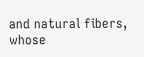and natural fibers, whose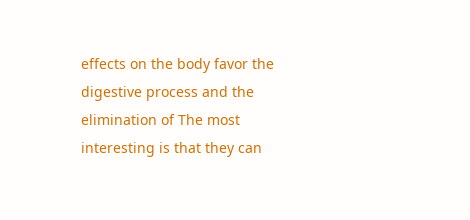effects on the body favor the digestive process and the elimination of The most interesting is that they can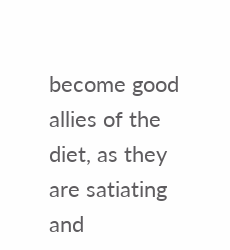become good allies of the diet, as they are satiating and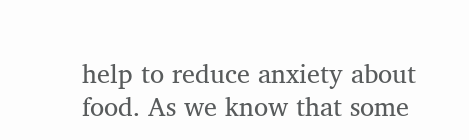help to reduce anxiety about food. As we know that some